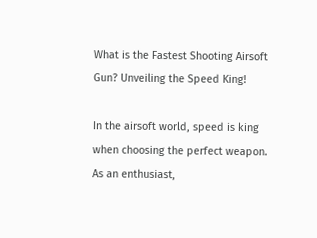What is the Fastest Shooting Airsoft Gun? Unveiling the Speed King!

In the airsoft world, speed is king when choosing the perfect weapon. As an enthusiast,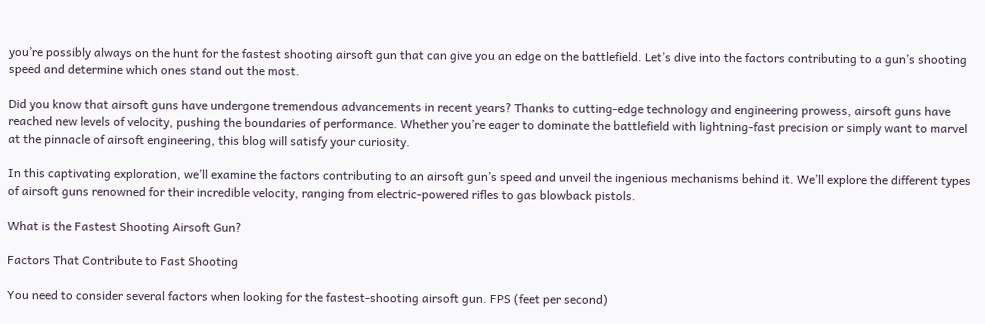you’re possibly always on the hunt for the fastest shooting airsoft gun that can give you an edge on the battlefield. Let’s dive into the factors contributing to a gun’s shooting speed and determine which ones stand out the most.

Did you know that airsoft guns have undergone tremendous advancements in recent years? Thanks to cutting-edge technology and engineering prowess, airsoft guns have reached new levels of velocity, pushing the boundaries of performance. Whether you’re eager to dominate the battlefield with lightning-fast precision or simply want to marvel at the pinnacle of airsoft engineering, this blog will satisfy your curiosity.

In this captivating exploration, we’ll examine the factors contributing to an airsoft gun’s speed and unveil the ingenious mechanisms behind it. We’ll explore the different types of airsoft guns renowned for their incredible velocity, ranging from electric-powered rifles to gas blowback pistols.

What is the Fastest Shooting Airsoft Gun?

Factors That Contribute to Fast Shooting

You need to consider several factors when looking for the fastest-shooting airsoft gun. FPS (feet per second)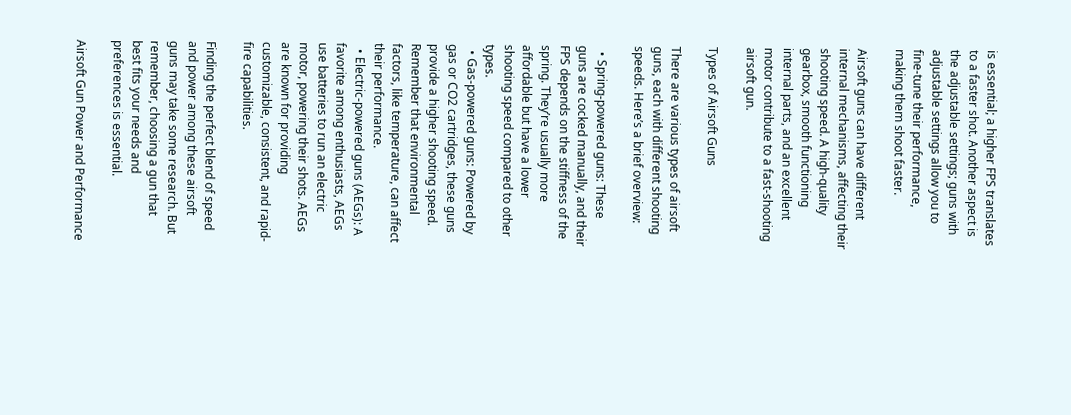is essential; a higher FPS translates to a faster shot. Another aspect is the adjustable settings; guns with adjustable settings allow you to fine-tune their performance, making them shoot faster.

Airsoft guns can have different internal mechanisms, affecting their shooting speed. A high-quality gearbox, smooth functioning internal parts, and an excellent motor contribute to a fast-shooting airsoft gun.

Types of Airsoft Guns

There are various types of airsoft guns, each with different shooting speeds. Here’s a brief overview:

  • Spring-powered guns: These guns are cocked manually, and their FPS depends on the stiffness of the spring. They’re usually more affordable but have a lower shooting speed compared to other types.
  • Gas-powered guns: Powered by gas or CO2 cartridges, these guns provide a higher shooting speed. Remember that environmental factors, like temperature, can affect their performance.
  • Electric-powered guns (AEGs): A favorite among enthusiasts, AEGs use batteries to run an electric motor, powering their shots. AEGs are known for providing customizable, consistent, and rapid-fire capabilities.

Finding the perfect blend of speed and power among these airsoft guns may take some research. But remember, choosing a gun that best fits your needs and preferences is essential.

Airsoft Gun Power and Performance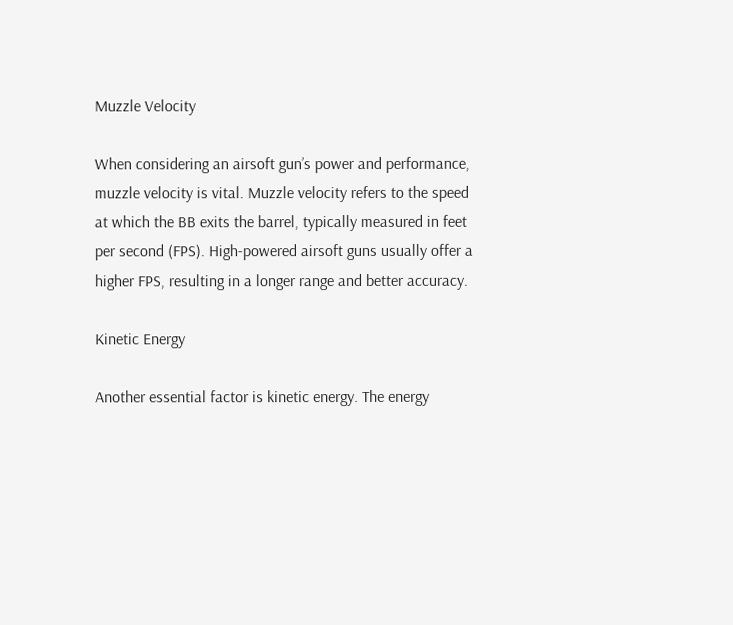Muzzle Velocity

When considering an airsoft gun’s power and performance, muzzle velocity is vital. Muzzle velocity refers to the speed at which the BB exits the barrel, typically measured in feet per second (FPS). High-powered airsoft guns usually offer a higher FPS, resulting in a longer range and better accuracy.

Kinetic Energy

Another essential factor is kinetic energy. The energy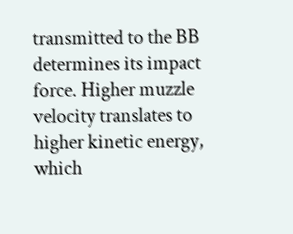transmitted to the BB determines its impact force. Higher muzzle velocity translates to higher kinetic energy, which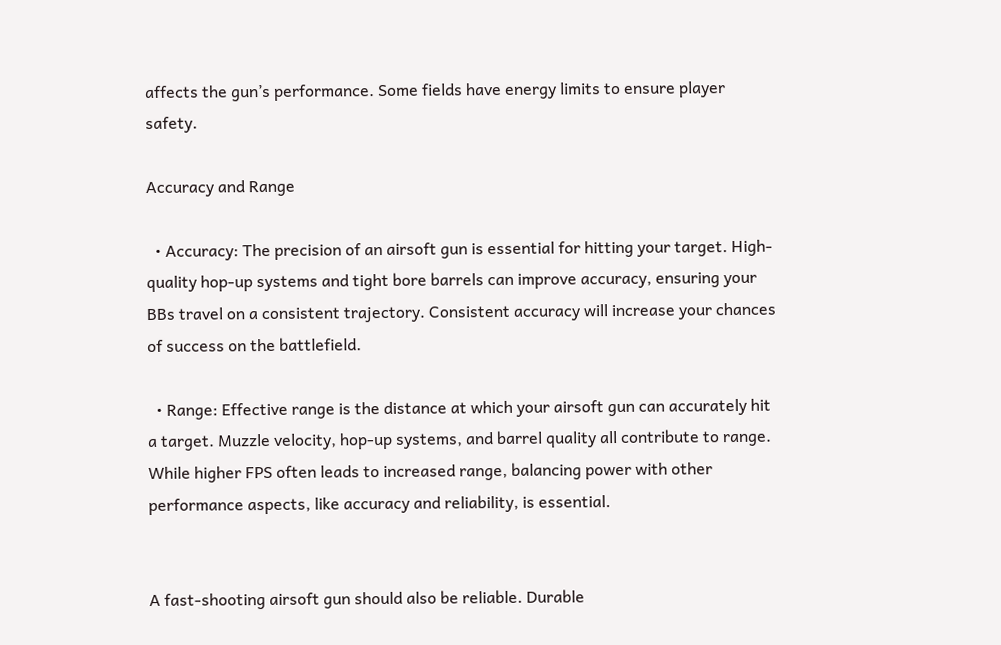affects the gun’s performance. Some fields have energy limits to ensure player safety.

Accuracy and Range

  • Accuracy: The precision of an airsoft gun is essential for hitting your target. High-quality hop-up systems and tight bore barrels can improve accuracy, ensuring your BBs travel on a consistent trajectory. Consistent accuracy will increase your chances of success on the battlefield.

  • Range: Effective range is the distance at which your airsoft gun can accurately hit a target. Muzzle velocity, hop-up systems, and barrel quality all contribute to range. While higher FPS often leads to increased range, balancing power with other performance aspects, like accuracy and reliability, is essential.


A fast-shooting airsoft gun should also be reliable. Durable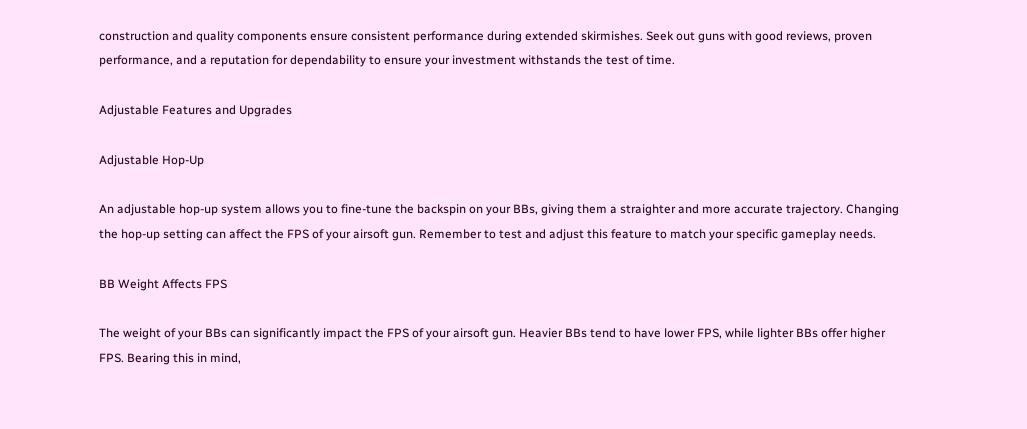construction and quality components ensure consistent performance during extended skirmishes. Seek out guns with good reviews, proven performance, and a reputation for dependability to ensure your investment withstands the test of time.

Adjustable Features and Upgrades

Adjustable Hop-Up

An adjustable hop-up system allows you to fine-tune the backspin on your BBs, giving them a straighter and more accurate trajectory. Changing the hop-up setting can affect the FPS of your airsoft gun. Remember to test and adjust this feature to match your specific gameplay needs.

BB Weight Affects FPS

The weight of your BBs can significantly impact the FPS of your airsoft gun. Heavier BBs tend to have lower FPS, while lighter BBs offer higher FPS. Bearing this in mind,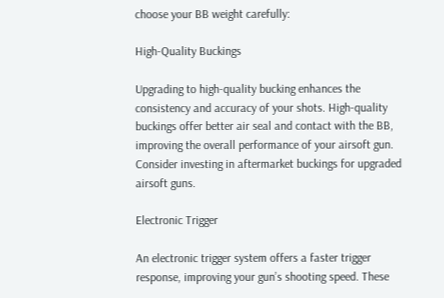choose your BB weight carefully:

High-Quality Buckings

Upgrading to high-quality bucking enhances the consistency and accuracy of your shots. High-quality buckings offer better air seal and contact with the BB, improving the overall performance of your airsoft gun. Consider investing in aftermarket buckings for upgraded airsoft guns.

Electronic Trigger

An electronic trigger system offers a faster trigger response, improving your gun’s shooting speed. These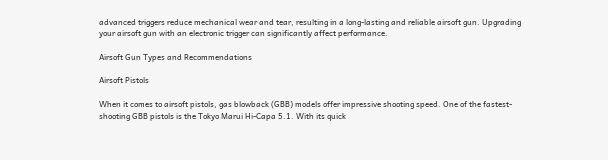advanced triggers reduce mechanical wear and tear, resulting in a long-lasting and reliable airsoft gun. Upgrading your airsoft gun with an electronic trigger can significantly affect performance.

Airsoft Gun Types and Recommendations

Airsoft Pistols

When it comes to airsoft pistols, gas blowback (GBB) models offer impressive shooting speed. One of the fastest-shooting GBB pistols is the Tokyo Marui Hi-Capa 5.1. With its quick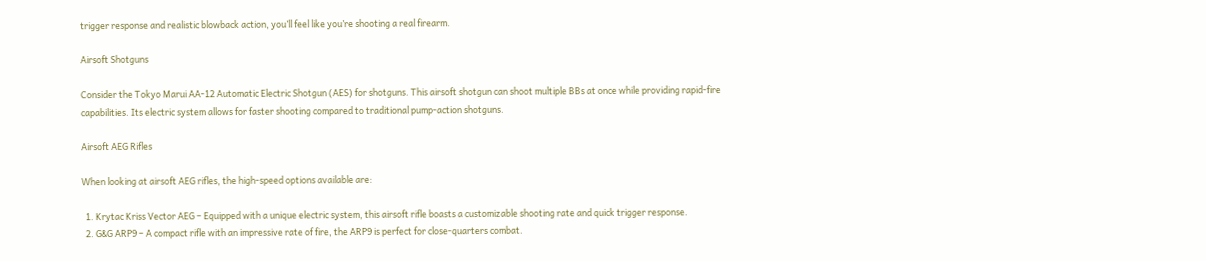trigger response and realistic blowback action, you’ll feel like you’re shooting a real firearm.

Airsoft Shotguns

Consider the Tokyo Marui AA-12 Automatic Electric Shotgun (AES) for shotguns. This airsoft shotgun can shoot multiple BBs at once while providing rapid-fire capabilities. Its electric system allows for faster shooting compared to traditional pump-action shotguns.

Airsoft AEG Rifles

When looking at airsoft AEG rifles, the high-speed options available are:

  1. Krytac Kriss Vector AEG – Equipped with a unique electric system, this airsoft rifle boasts a customizable shooting rate and quick trigger response.
  2. G&G ARP9 – A compact rifle with an impressive rate of fire, the ARP9 is perfect for close-quarters combat.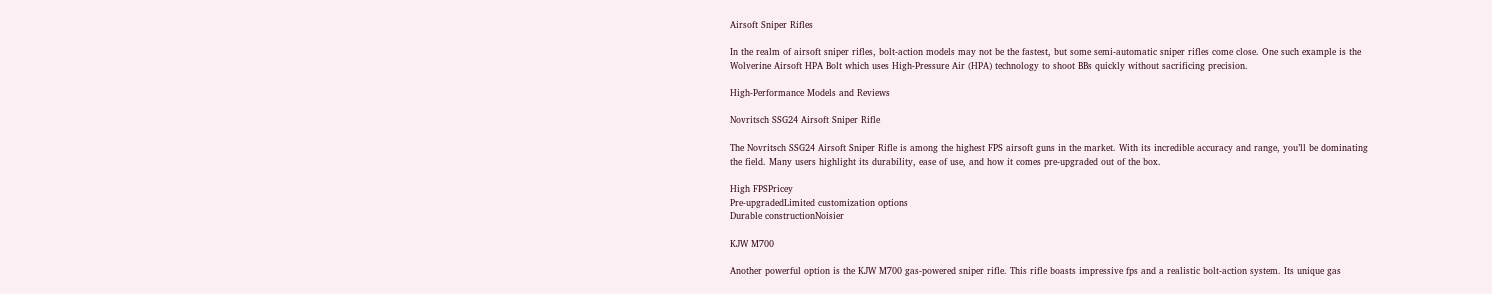Airsoft Sniper Rifles

In the realm of airsoft sniper rifles, bolt-action models may not be the fastest, but some semi-automatic sniper rifles come close. One such example is the Wolverine Airsoft HPA Bolt which uses High-Pressure Air (HPA) technology to shoot BBs quickly without sacrificing precision.

High-Performance Models and Reviews

Novritsch SSG24 Airsoft Sniper Rifle

The Novritsch SSG24 Airsoft Sniper Rifle is among the highest FPS airsoft guns in the market. With its incredible accuracy and range, you’ll be dominating the field. Many users highlight its durability, ease of use, and how it comes pre-upgraded out of the box.

High FPSPricey
Pre-upgradedLimited customization options
Durable constructionNoisier

KJW M700

Another powerful option is the KJW M700 gas-powered sniper rifle. This rifle boasts impressive fps and a realistic bolt-action system. Its unique gas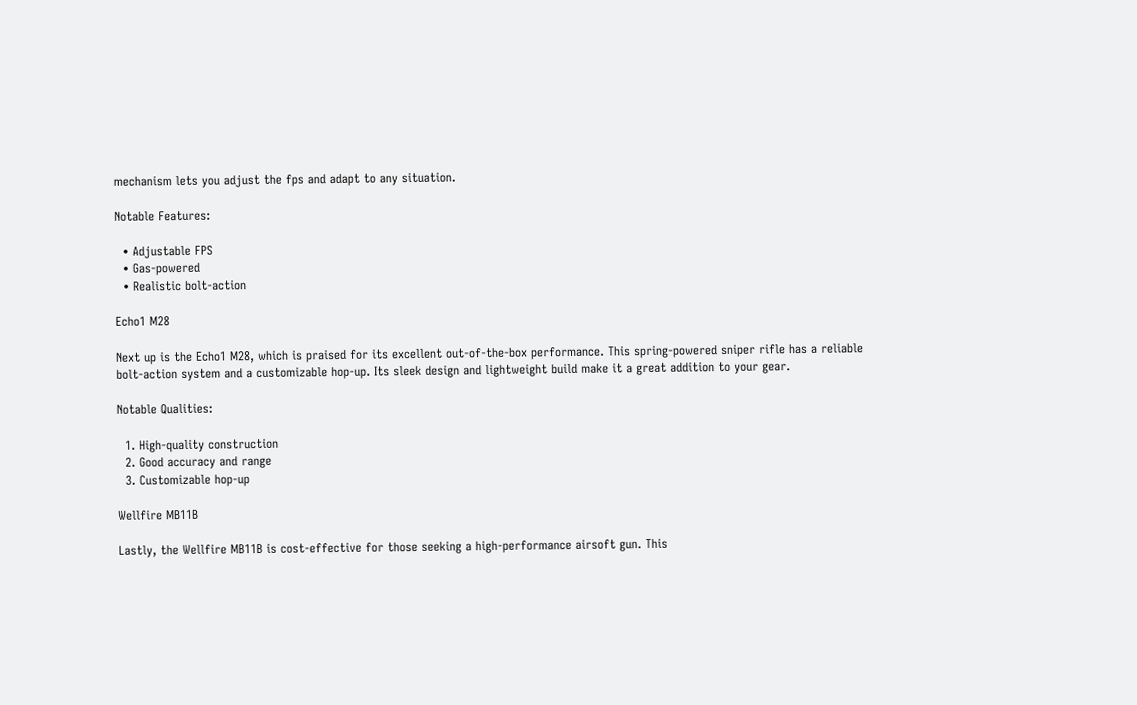mechanism lets you adjust the fps and adapt to any situation.

Notable Features:

  • Adjustable FPS
  • Gas-powered
  • Realistic bolt-action

Echo1 M28

Next up is the Echo1 M28, which is praised for its excellent out-of-the-box performance. This spring-powered sniper rifle has a reliable bolt-action system and a customizable hop-up. Its sleek design and lightweight build make it a great addition to your gear.

Notable Qualities:

  1. High-quality construction
  2. Good accuracy and range
  3. Customizable hop-up

Wellfire MB11B

Lastly, the Wellfire MB11B is cost-effective for those seeking a high-performance airsoft gun. This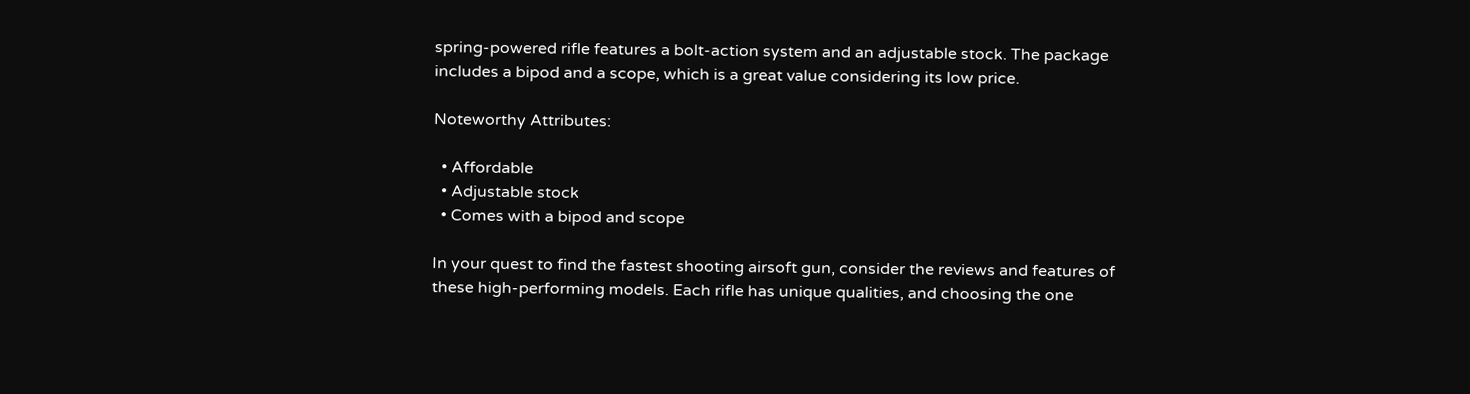spring-powered rifle features a bolt-action system and an adjustable stock. The package includes a bipod and a scope, which is a great value considering its low price.

Noteworthy Attributes:

  • Affordable
  • Adjustable stock
  • Comes with a bipod and scope

In your quest to find the fastest shooting airsoft gun, consider the reviews and features of these high-performing models. Each rifle has unique qualities, and choosing the one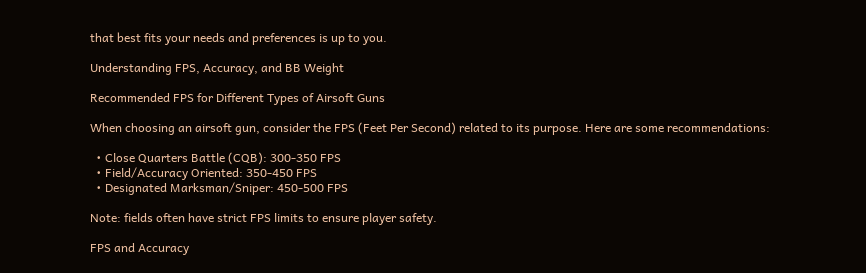that best fits your needs and preferences is up to you.

Understanding FPS, Accuracy, and BB Weight

Recommended FPS for Different Types of Airsoft Guns

When choosing an airsoft gun, consider the FPS (Feet Per Second) related to its purpose. Here are some recommendations:

  • Close Quarters Battle (CQB): 300-350 FPS
  • Field/Accuracy Oriented: 350-450 FPS
  • Designated Marksman/Sniper: 450-500 FPS

Note: fields often have strict FPS limits to ensure player safety.

FPS and Accuracy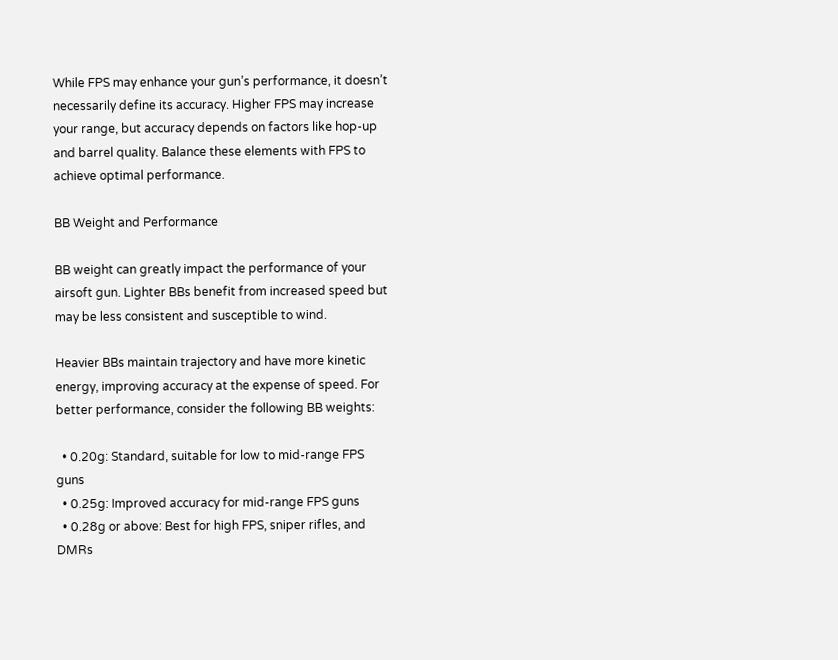While FPS may enhance your gun’s performance, it doesn’t necessarily define its accuracy. Higher FPS may increase your range, but accuracy depends on factors like hop-up and barrel quality. Balance these elements with FPS to achieve optimal performance.

BB Weight and Performance

BB weight can greatly impact the performance of your airsoft gun. Lighter BBs benefit from increased speed but may be less consistent and susceptible to wind.

Heavier BBs maintain trajectory and have more kinetic energy, improving accuracy at the expense of speed. For better performance, consider the following BB weights:

  • 0.20g: Standard, suitable for low to mid-range FPS guns
  • 0.25g: Improved accuracy for mid-range FPS guns
  • 0.28g or above: Best for high FPS, sniper rifles, and DMRs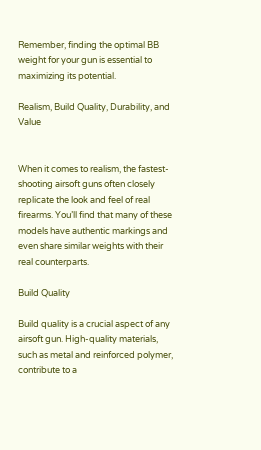Remember, finding the optimal BB weight for your gun is essential to maximizing its potential.

Realism, Build Quality, Durability, and Value


When it comes to realism, the fastest-shooting airsoft guns often closely replicate the look and feel of real firearms. You’ll find that many of these models have authentic markings and even share similar weights with their real counterparts.

Build Quality

Build quality is a crucial aspect of any airsoft gun. High-quality materials, such as metal and reinforced polymer, contribute to a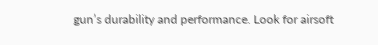gun’s durability and performance. Look for airsoft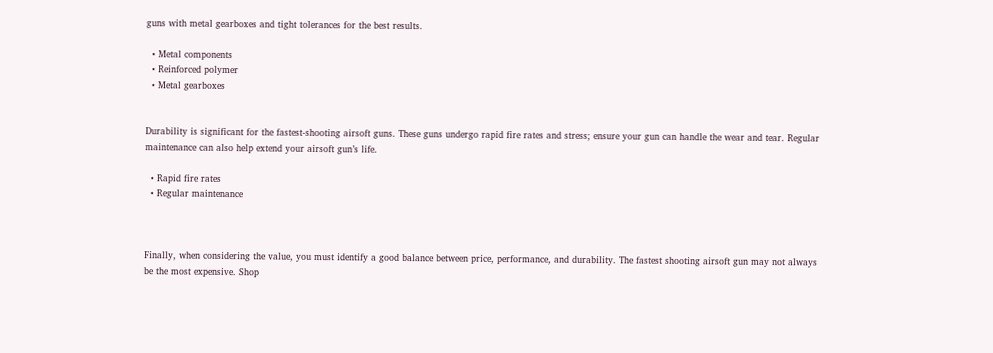guns with metal gearboxes and tight tolerances for the best results.

  • Metal components
  • Reinforced polymer
  • Metal gearboxes


Durability is significant for the fastest-shooting airsoft guns. These guns undergo rapid fire rates and stress; ensure your gun can handle the wear and tear. Regular maintenance can also help extend your airsoft gun’s life.

  • Rapid fire rates
  • Regular maintenance



Finally, when considering the value, you must identify a good balance between price, performance, and durability. The fastest shooting airsoft gun may not always be the most expensive. Shop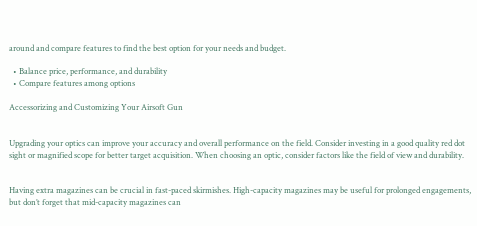around and compare features to find the best option for your needs and budget.

  • Balance price, performance, and durability
  • Compare features among options

Accessorizing and Customizing Your Airsoft Gun


Upgrading your optics can improve your accuracy and overall performance on the field. Consider investing in a good quality red dot sight or magnified scope for better target acquisition. When choosing an optic, consider factors like the field of view and durability.


Having extra magazines can be crucial in fast-paced skirmishes. High-capacity magazines may be useful for prolonged engagements, but don’t forget that mid-capacity magazines can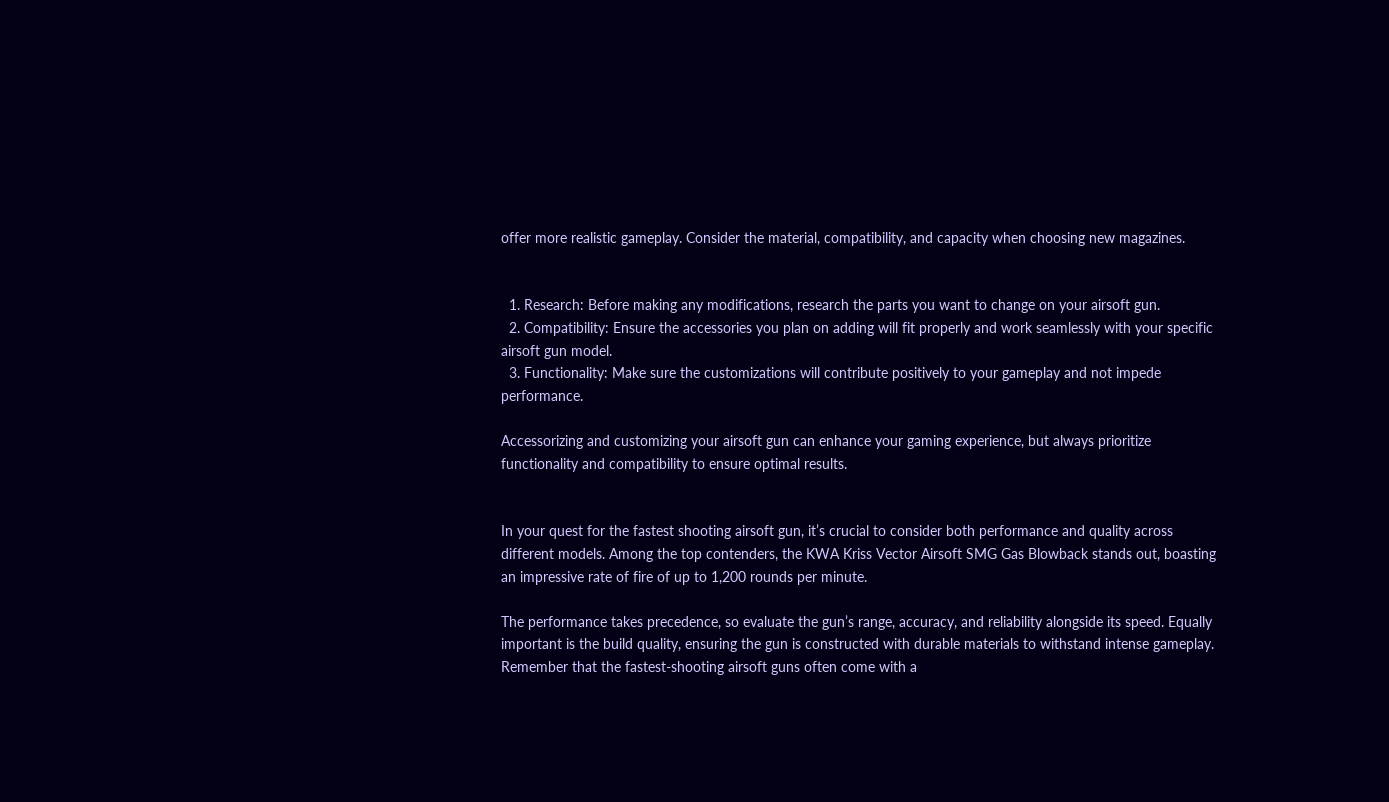offer more realistic gameplay. Consider the material, compatibility, and capacity when choosing new magazines.


  1. Research: Before making any modifications, research the parts you want to change on your airsoft gun.
  2. Compatibility: Ensure the accessories you plan on adding will fit properly and work seamlessly with your specific airsoft gun model.
  3. Functionality: Make sure the customizations will contribute positively to your gameplay and not impede performance.

Accessorizing and customizing your airsoft gun can enhance your gaming experience, but always prioritize functionality and compatibility to ensure optimal results.


In your quest for the fastest shooting airsoft gun, it’s crucial to consider both performance and quality across different models. Among the top contenders, the KWA Kriss Vector Airsoft SMG Gas Blowback stands out, boasting an impressive rate of fire of up to 1,200 rounds per minute.

The performance takes precedence, so evaluate the gun’s range, accuracy, and reliability alongside its speed. Equally important is the build quality, ensuring the gun is constructed with durable materials to withstand intense gameplay. Remember that the fastest-shooting airsoft guns often come with a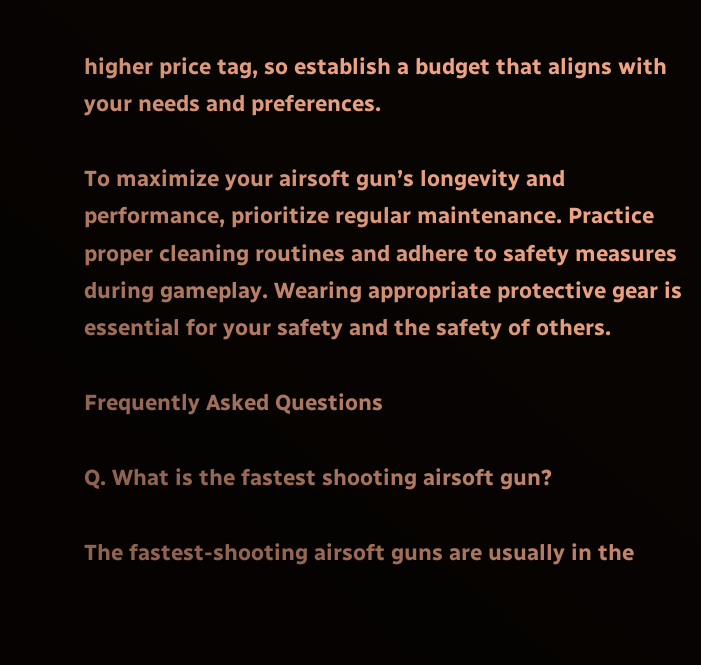higher price tag, so establish a budget that aligns with your needs and preferences.

To maximize your airsoft gun’s longevity and performance, prioritize regular maintenance. Practice proper cleaning routines and adhere to safety measures during gameplay. Wearing appropriate protective gear is essential for your safety and the safety of others.

Frequently Asked Questions

Q. What is the fastest shooting airsoft gun?

The fastest-shooting airsoft guns are usually in the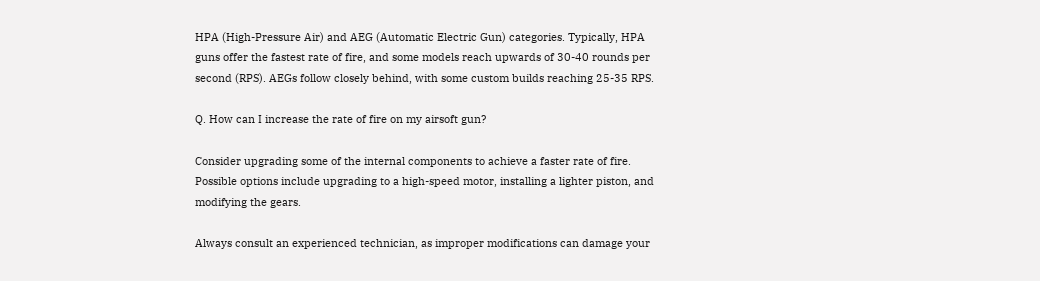HPA (High-Pressure Air) and AEG (Automatic Electric Gun) categories. Typically, HPA guns offer the fastest rate of fire, and some models reach upwards of 30-40 rounds per second (RPS). AEGs follow closely behind, with some custom builds reaching 25-35 RPS.

Q. How can I increase the rate of fire on my airsoft gun?

Consider upgrading some of the internal components to achieve a faster rate of fire. Possible options include upgrading to a high-speed motor, installing a lighter piston, and modifying the gears.

Always consult an experienced technician, as improper modifications can damage your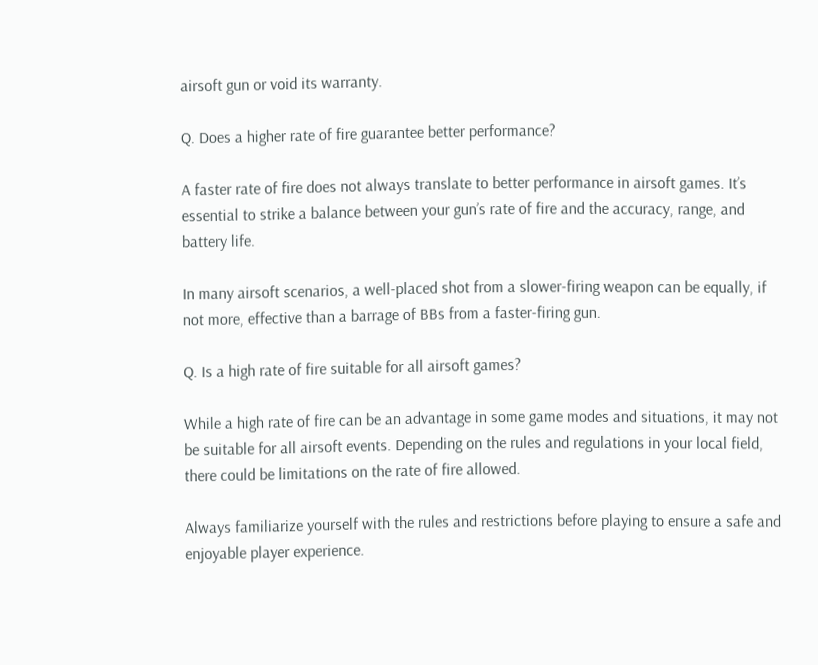airsoft gun or void its warranty.

Q. Does a higher rate of fire guarantee better performance?

A faster rate of fire does not always translate to better performance in airsoft games. It’s essential to strike a balance between your gun’s rate of fire and the accuracy, range, and battery life.

In many airsoft scenarios, a well-placed shot from a slower-firing weapon can be equally, if not more, effective than a barrage of BBs from a faster-firing gun.

Q. Is a high rate of fire suitable for all airsoft games?

While a high rate of fire can be an advantage in some game modes and situations, it may not be suitable for all airsoft events. Depending on the rules and regulations in your local field, there could be limitations on the rate of fire allowed.

Always familiarize yourself with the rules and restrictions before playing to ensure a safe and enjoyable player experience.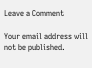Leave a Comment

Your email address will not be published.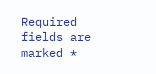Required fields are marked *